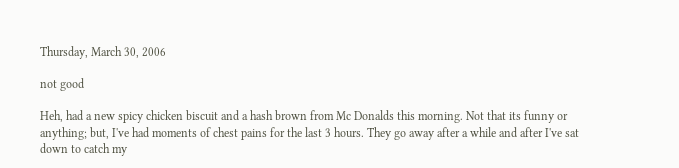Thursday, March 30, 2006

not good

Heh, had a new spicy chicken biscuit and a hash brown from Mc Donalds this morning. Not that its funny or anything; but, I've had moments of chest pains for the last 3 hours. They go away after a while and after I've sat down to catch my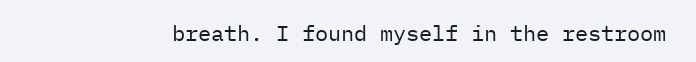breath. I found myself in the restroom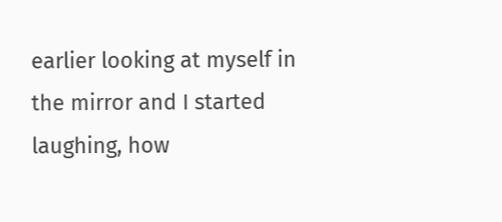earlier looking at myself in the mirror and I started laughing, how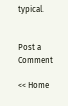typical.


Post a Comment

<< Home